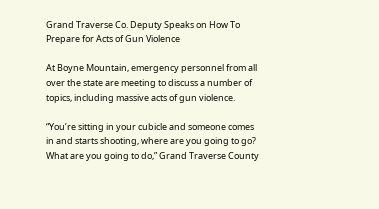Grand Traverse Co. Deputy Speaks on How To Prepare for Acts of Gun Violence

At Boyne Mountain, emergency personnel from all over the state are meeting to discuss a number of topics, including massive acts of gun violence.

“You’re sitting in your cubicle and someone comes in and starts shooting, where are you going to go? What are you going to do,” Grand Traverse County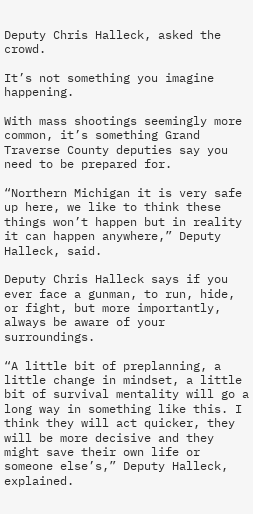Deputy Chris Halleck, asked the crowd.

It’s not something you imagine happening.

With mass shootings seemingly more common, it’s something Grand Traverse County deputies say you need to be prepared for.

“Northern Michigan it is very safe up here, we like to think these things won’t happen but in reality it can happen anywhere,” Deputy Halleck, said.

Deputy Chris Halleck says if you ever face a gunman, to run, hide, or fight, but more importantly, always be aware of your surroundings.

“A little bit of preplanning, a little change in mindset, a little bit of survival mentality will go a long way in something like this. I think they will act quicker, they will be more decisive and they might save their own life or someone else’s,” Deputy Halleck, explained.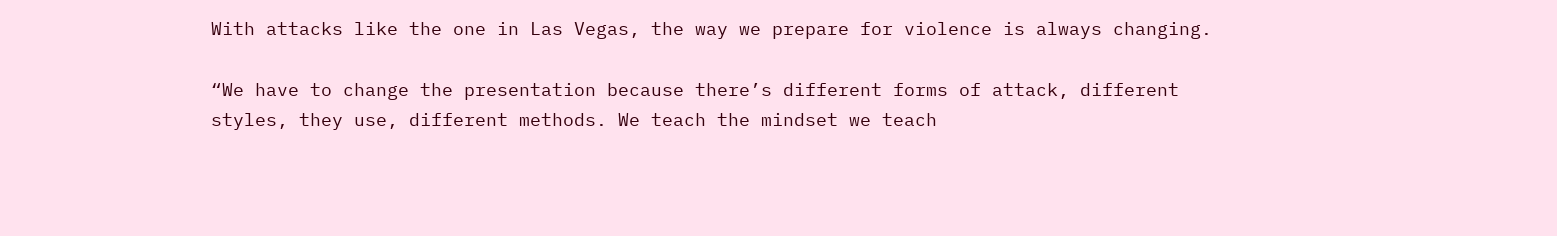With attacks like the one in Las Vegas, the way we prepare for violence is always changing.

“We have to change the presentation because there’s different forms of attack, different styles, they use, different methods. We teach the mindset we teach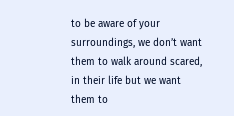to be aware of your surroundings, we don’t want them to walk around scared, in their life but we want them to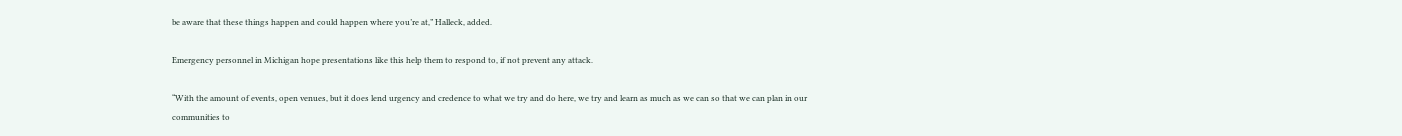be aware that these things happen and could happen where you’re at,” Halleck, added.

Emergency personnel in Michigan hope presentations like this help them to respond to, if not prevent any attack.

“With the amount of events, open venues, but it does lend urgency and credence to what we try and do here, we try and learn as much as we can so that we can plan in our communities to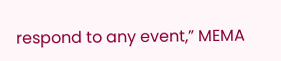respond to any event,” MEMA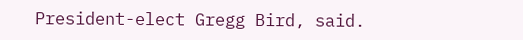President-elect Gregg Bird, said.